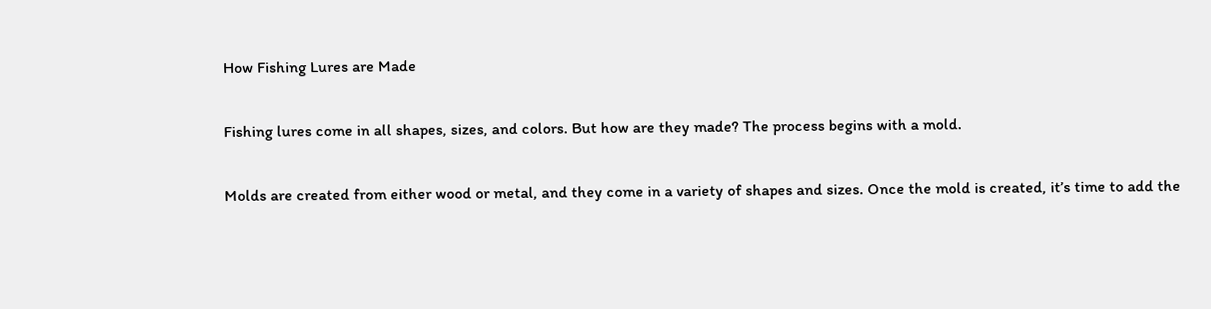How Fishing Lures are Made

Fishing lures come in all shapes, sizes, and colors. But how are they made? The process begins with a mold.

Molds are created from either wood or metal, and they come in a variety of shapes and sizes. Once the mold is created, it’s time to add the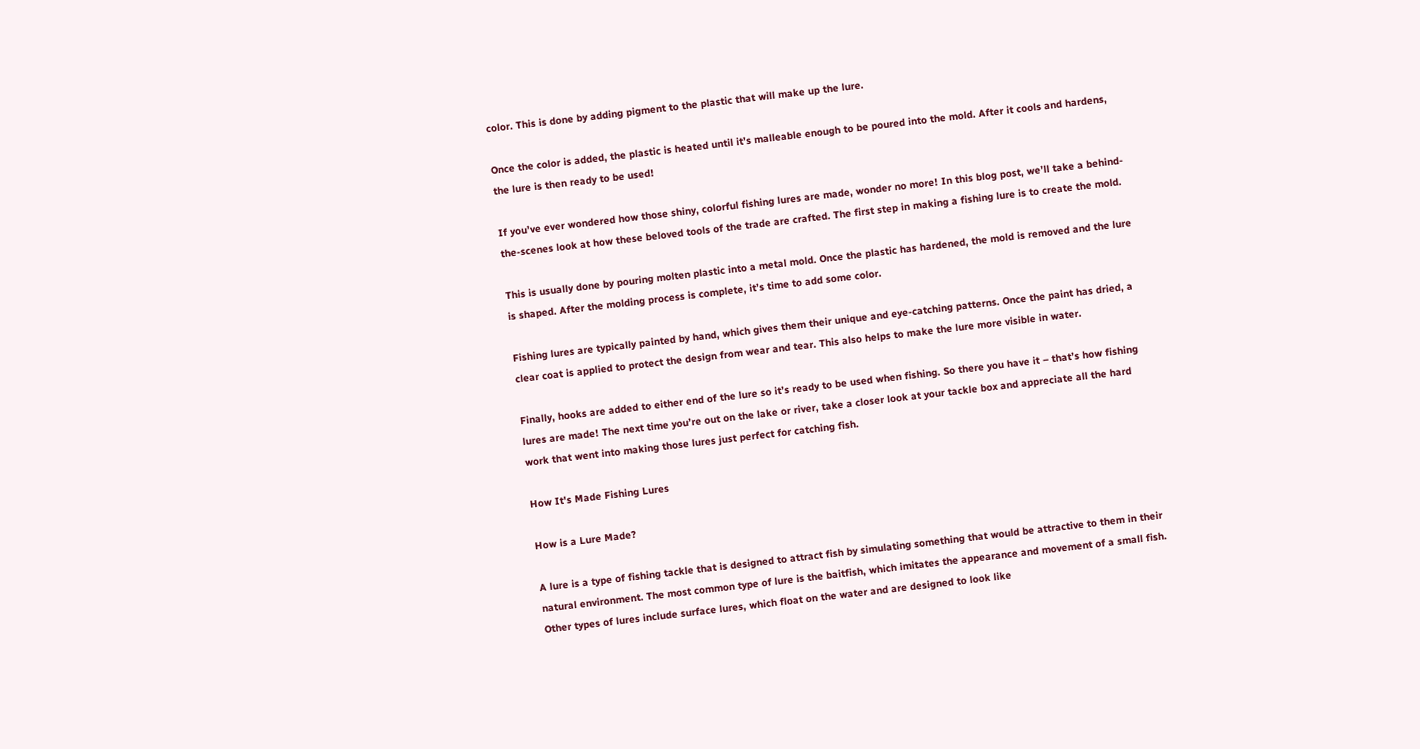color. This is done by adding pigment to the plastic that will make up the lure.

Once the color is added, the plastic is heated until it’s malleable enough to be poured into the mold. After it cools and hardens, the lure is then ready to be used!

If you’ve ever wondered how those shiny, colorful fishing lures are made, wonder no more! In this blog post, we’ll take a behind-the-scenes look at how these beloved tools of the trade are crafted. The first step in making a fishing lure is to create the mold.

This is usually done by pouring molten plastic into a metal mold. Once the plastic has hardened, the mold is removed and the lure is shaped. After the molding process is complete, it’s time to add some color.

Fishing lures are typically painted by hand, which gives them their unique and eye-catching patterns. Once the paint has dried, a clear coat is applied to protect the design from wear and tear. This also helps to make the lure more visible in water.

Finally, hooks are added to either end of the lure so it’s ready to be used when fishing. So there you have it – that’s how fishing lures are made! The next time you’re out on the lake or river, take a closer look at your tackle box and appreciate all the hard work that went into making those lures just perfect for catching fish.

How It's Made Fishing Lures

How is a Lure Made?

A lure is a type of fishing tackle that is designed to attract fish by simulating something that would be attractive to them in their natural environment. The most common type of lure is the baitfish, which imitates the appearance and movement of a small fish. Other types of lures include surface lures, which float on the water and are designed to look like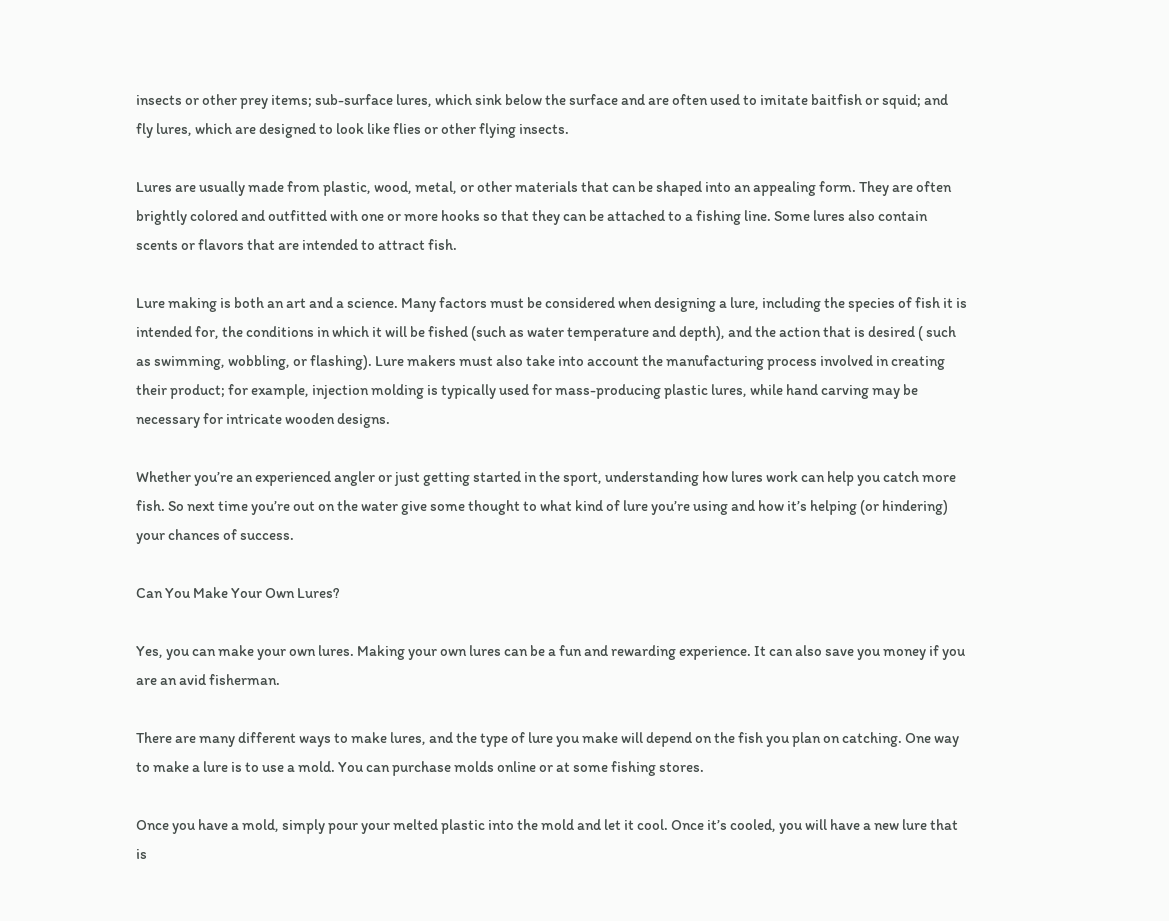insects or other prey items; sub-surface lures, which sink below the surface and are often used to imitate baitfish or squid; and fly lures, which are designed to look like flies or other flying insects.

Lures are usually made from plastic, wood, metal, or other materials that can be shaped into an appealing form. They are often brightly colored and outfitted with one or more hooks so that they can be attached to a fishing line. Some lures also contain scents or flavors that are intended to attract fish.

Lure making is both an art and a science. Many factors must be considered when designing a lure, including the species of fish it is intended for, the conditions in which it will be fished (such as water temperature and depth), and the action that is desired ( such as swimming, wobbling, or flashing). Lure makers must also take into account the manufacturing process involved in creating their product; for example, injection molding is typically used for mass-producing plastic lures, while hand carving may be necessary for intricate wooden designs.

Whether you’re an experienced angler or just getting started in the sport, understanding how lures work can help you catch more fish. So next time you’re out on the water give some thought to what kind of lure you’re using and how it’s helping (or hindering) your chances of success.

Can You Make Your Own Lures?

Yes, you can make your own lures. Making your own lures can be a fun and rewarding experience. It can also save you money if you are an avid fisherman.

There are many different ways to make lures, and the type of lure you make will depend on the fish you plan on catching. One way to make a lure is to use a mold. You can purchase molds online or at some fishing stores.

Once you have a mold, simply pour your melted plastic into the mold and let it cool. Once it’s cooled, you will have a new lure that is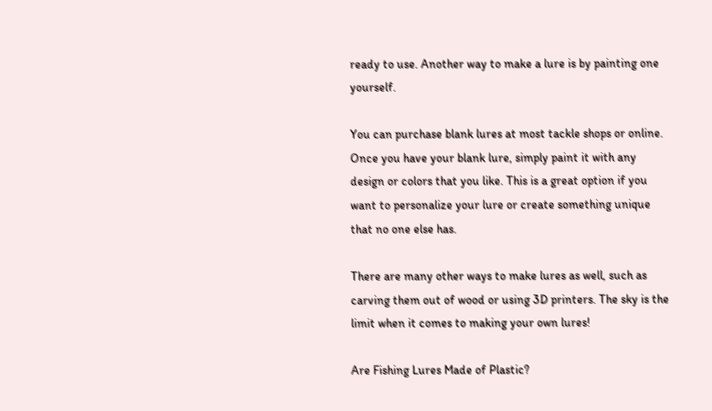ready to use. Another way to make a lure is by painting one yourself.

You can purchase blank lures at most tackle shops or online. Once you have your blank lure, simply paint it with any design or colors that you like. This is a great option if you want to personalize your lure or create something unique that no one else has.

There are many other ways to make lures as well, such as carving them out of wood or using 3D printers. The sky is the limit when it comes to making your own lures!

Are Fishing Lures Made of Plastic?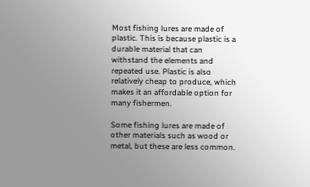Most fishing lures are made of plastic. This is because plastic is a durable material that can withstand the elements and repeated use. Plastic is also relatively cheap to produce, which makes it an affordable option for many fishermen.

Some fishing lures are made of other materials such as wood or metal, but these are less common.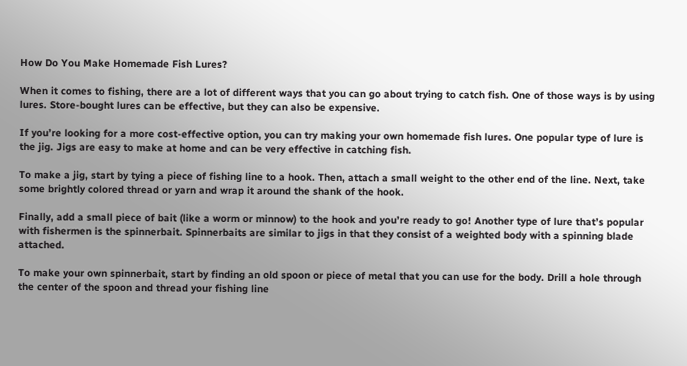How Do You Make Homemade Fish Lures?

When it comes to fishing, there are a lot of different ways that you can go about trying to catch fish. One of those ways is by using lures. Store-bought lures can be effective, but they can also be expensive.

If you’re looking for a more cost-effective option, you can try making your own homemade fish lures. One popular type of lure is the jig. Jigs are easy to make at home and can be very effective in catching fish.

To make a jig, start by tying a piece of fishing line to a hook. Then, attach a small weight to the other end of the line. Next, take some brightly colored thread or yarn and wrap it around the shank of the hook.

Finally, add a small piece of bait (like a worm or minnow) to the hook and you’re ready to go! Another type of lure that’s popular with fishermen is the spinnerbait. Spinnerbaits are similar to jigs in that they consist of a weighted body with a spinning blade attached.

To make your own spinnerbait, start by finding an old spoon or piece of metal that you can use for the body. Drill a hole through the center of the spoon and thread your fishing line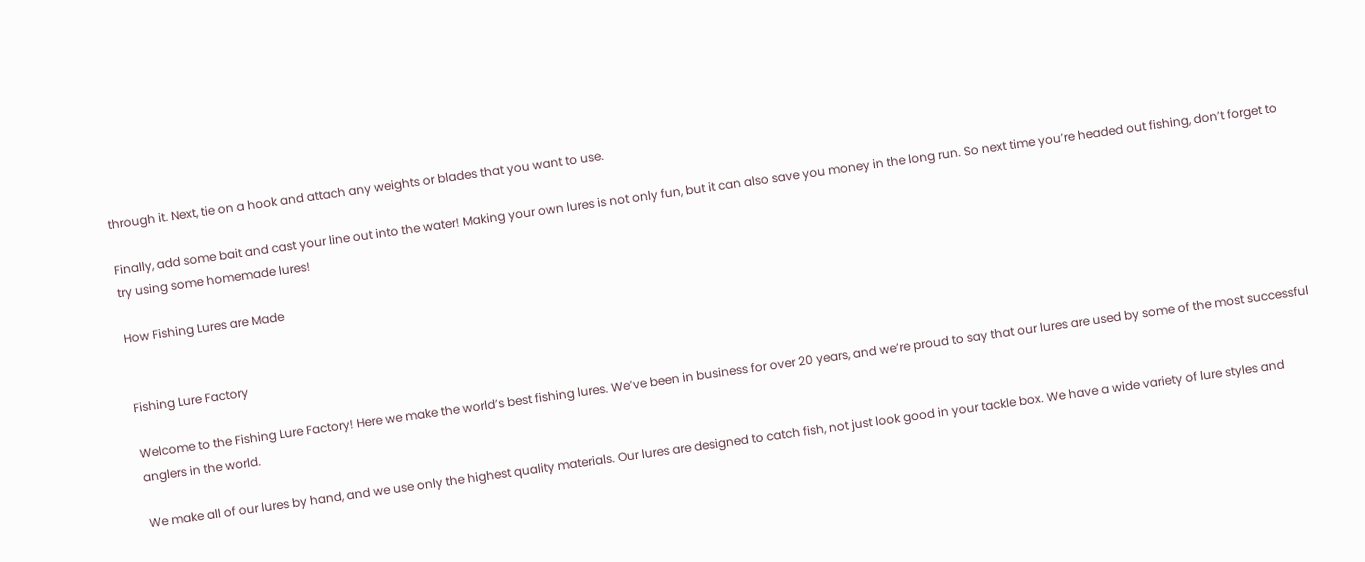through it. Next, tie on a hook and attach any weights or blades that you want to use.

Finally, add some bait and cast your line out into the water! Making your own lures is not only fun, but it can also save you money in the long run. So next time you’re headed out fishing, don’t forget to try using some homemade lures!

How Fishing Lures are Made


Fishing Lure Factory

Welcome to the Fishing Lure Factory! Here we make the world’s best fishing lures. We’ve been in business for over 20 years, and we’re proud to say that our lures are used by some of the most successful anglers in the world.

We make all of our lures by hand, and we use only the highest quality materials. Our lures are designed to catch fish, not just look good in your tackle box. We have a wide variety of lure styles and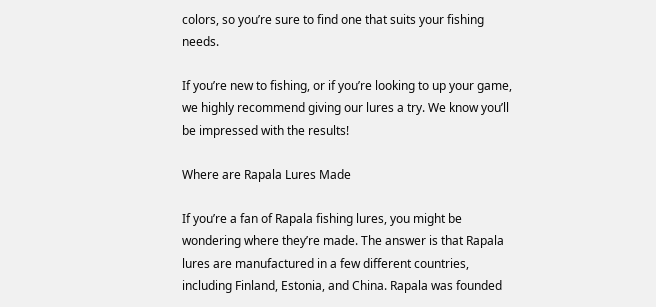colors, so you’re sure to find one that suits your fishing needs.

If you’re new to fishing, or if you’re looking to up your game, we highly recommend giving our lures a try. We know you’ll be impressed with the results!

Where are Rapala Lures Made

If you’re a fan of Rapala fishing lures, you might be wondering where they’re made. The answer is that Rapala lures are manufactured in a few different countries, including Finland, Estonia, and China. Rapala was founded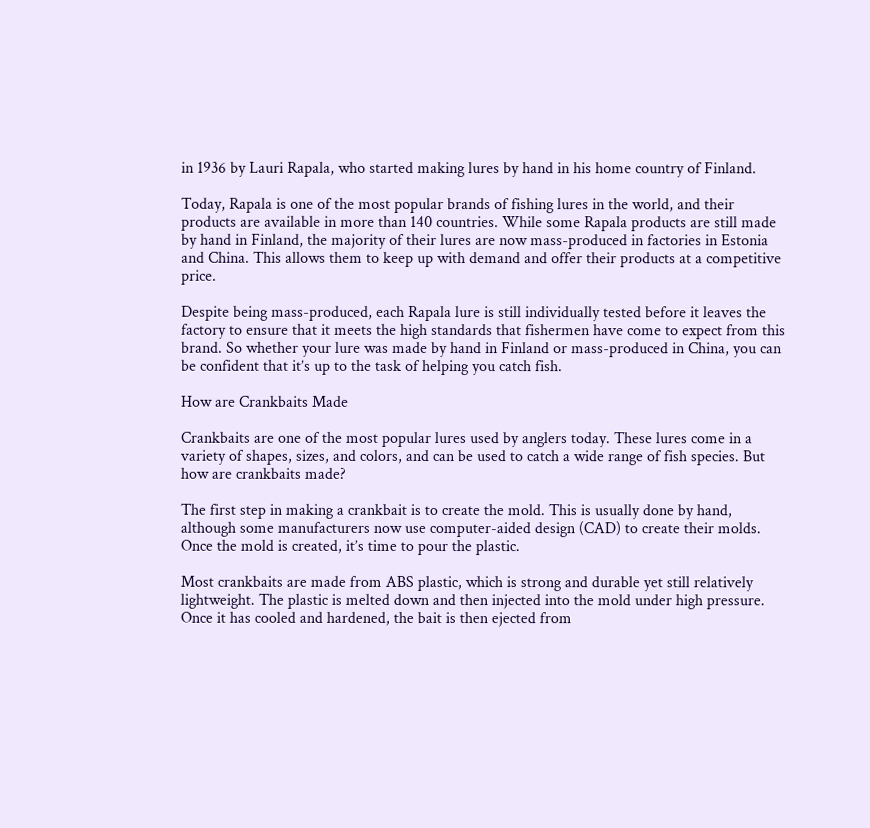in 1936 by Lauri Rapala, who started making lures by hand in his home country of Finland.

Today, Rapala is one of the most popular brands of fishing lures in the world, and their products are available in more than 140 countries. While some Rapala products are still made by hand in Finland, the majority of their lures are now mass-produced in factories in Estonia and China. This allows them to keep up with demand and offer their products at a competitive price.

Despite being mass-produced, each Rapala lure is still individually tested before it leaves the factory to ensure that it meets the high standards that fishermen have come to expect from this brand. So whether your lure was made by hand in Finland or mass-produced in China, you can be confident that it’s up to the task of helping you catch fish.

How are Crankbaits Made

Crankbaits are one of the most popular lures used by anglers today. These lures come in a variety of shapes, sizes, and colors, and can be used to catch a wide range of fish species. But how are crankbaits made?

The first step in making a crankbait is to create the mold. This is usually done by hand, although some manufacturers now use computer-aided design (CAD) to create their molds. Once the mold is created, it’s time to pour the plastic.

Most crankbaits are made from ABS plastic, which is strong and durable yet still relatively lightweight. The plastic is melted down and then injected into the mold under high pressure. Once it has cooled and hardened, the bait is then ejected from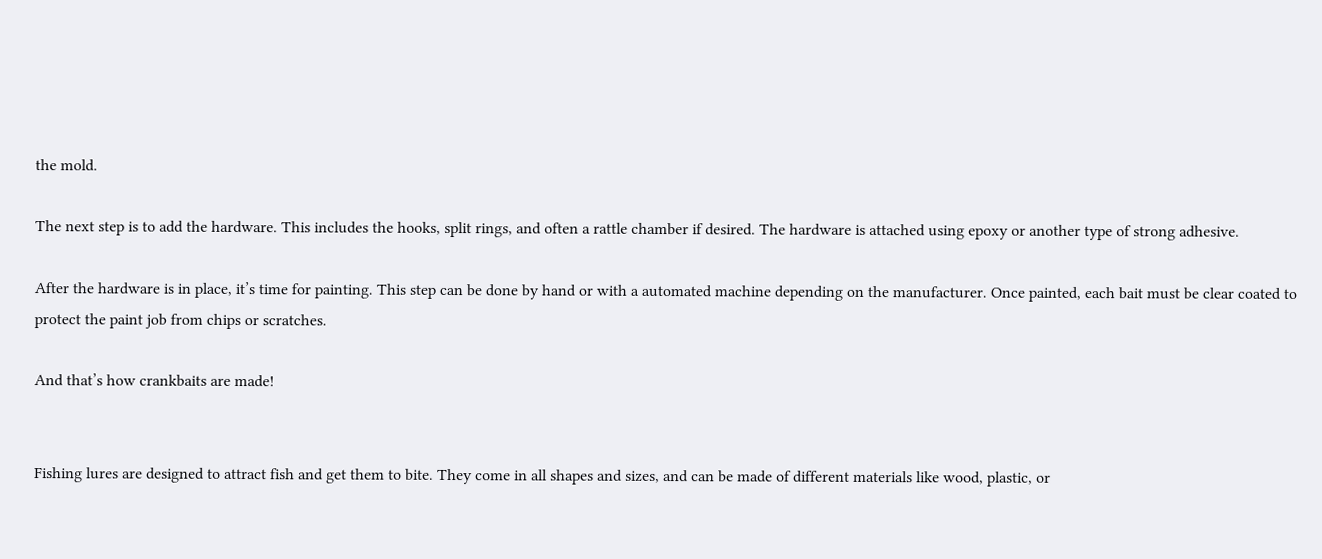the mold.

The next step is to add the hardware. This includes the hooks, split rings, and often a rattle chamber if desired. The hardware is attached using epoxy or another type of strong adhesive.

After the hardware is in place, it’s time for painting. This step can be done by hand or with a automated machine depending on the manufacturer. Once painted, each bait must be clear coated to protect the paint job from chips or scratches.

And that’s how crankbaits are made!


Fishing lures are designed to attract fish and get them to bite. They come in all shapes and sizes, and can be made of different materials like wood, plastic, or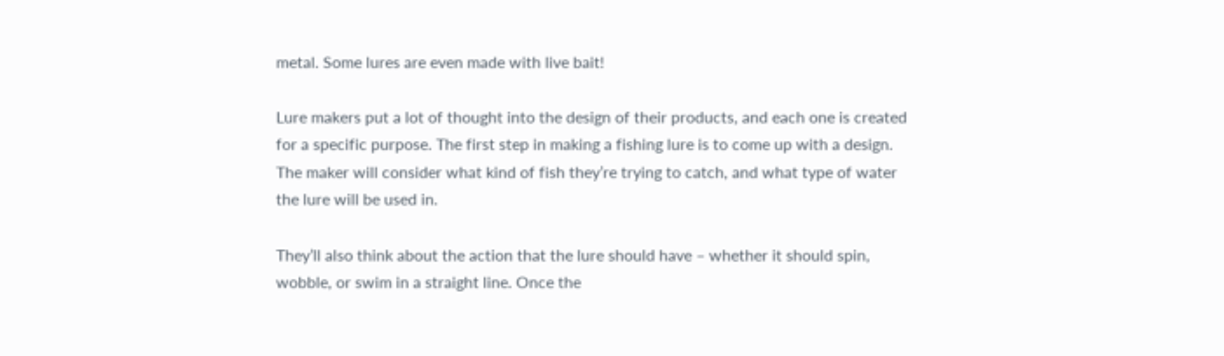metal. Some lures are even made with live bait!

Lure makers put a lot of thought into the design of their products, and each one is created for a specific purpose. The first step in making a fishing lure is to come up with a design. The maker will consider what kind of fish they’re trying to catch, and what type of water the lure will be used in.

They’ll also think about the action that the lure should have – whether it should spin, wobble, or swim in a straight line. Once the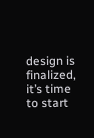design is finalized, it’s time to start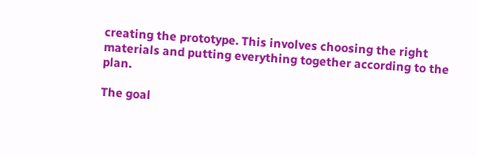creating the prototype. This involves choosing the right materials and putting everything together according to the plan.

The goal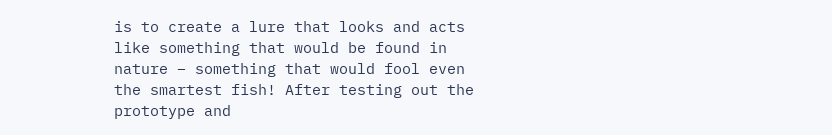is to create a lure that looks and acts like something that would be found in nature – something that would fool even the smartest fish! After testing out the prototype and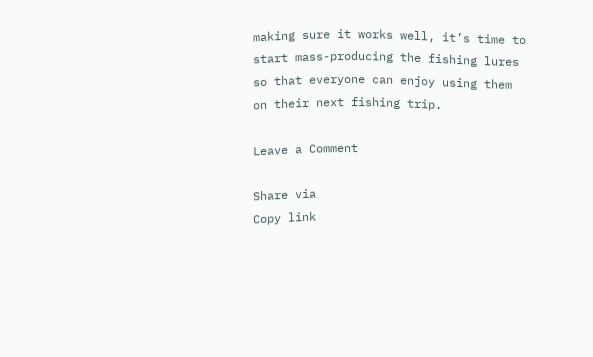making sure it works well, it’s time to start mass-producing the fishing lures so that everyone can enjoy using them on their next fishing trip.

Leave a Comment

Share via
Copy link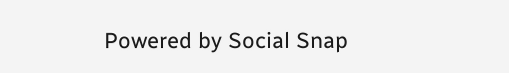Powered by Social Snap